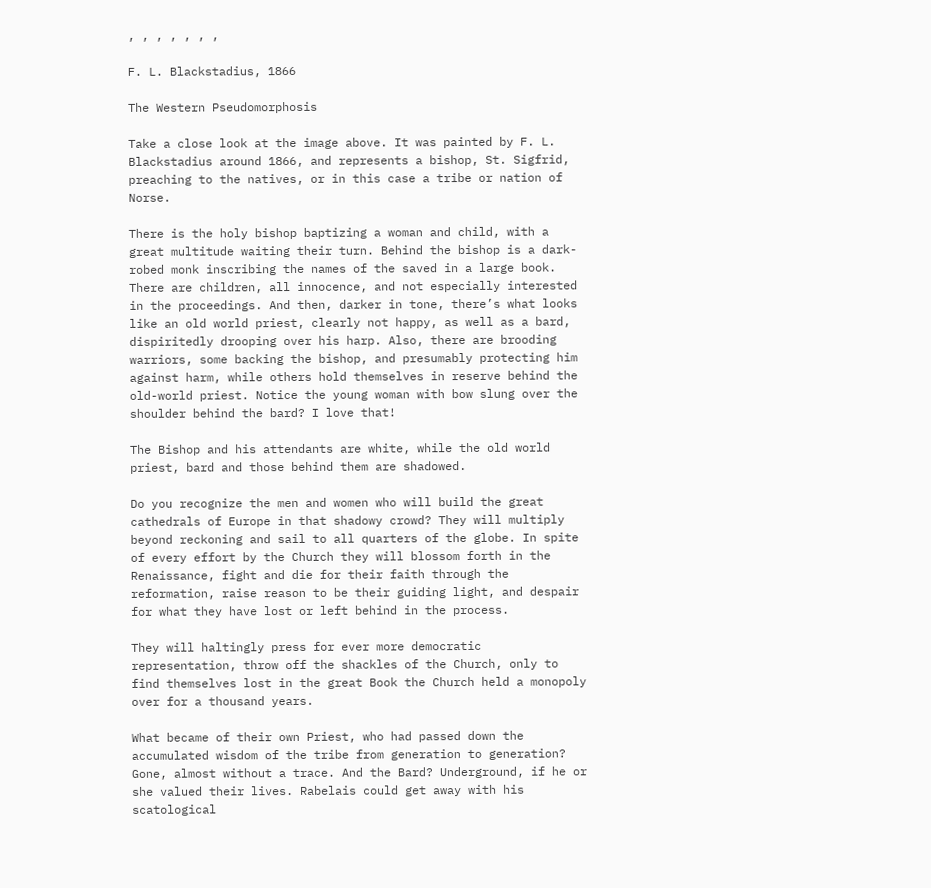, , , , , , ,

F. L. Blackstadius, 1866

The Western Pseudomorphosis

Take a close look at the image above. It was painted by F. L. Blackstadius around 1866, and represents a bishop, St. Sigfrid, preaching to the natives, or in this case a tribe or nation of Norse.

There is the holy bishop baptizing a woman and child, with a great multitude waiting their turn. Behind the bishop is a dark-robed monk inscribing the names of the saved in a large book. There are children, all innocence, and not especially interested in the proceedings. And then, darker in tone, there’s what looks like an old world priest, clearly not happy, as well as a bard, dispiritedly drooping over his harp. Also, there are brooding warriors, some backing the bishop, and presumably protecting him against harm, while others hold themselves in reserve behind the old-world priest. Notice the young woman with bow slung over the shoulder behind the bard? I love that!

The Bishop and his attendants are white, while the old world priest, bard and those behind them are shadowed.

Do you recognize the men and women who will build the great cathedrals of Europe in that shadowy crowd? They will multiply beyond reckoning and sail to all quarters of the globe. In spite of every effort by the Church they will blossom forth in the Renaissance, fight and die for their faith through the reformation, raise reason to be their guiding light, and despair for what they have lost or left behind in the process.

They will haltingly press for ever more democratic representation, throw off the shackles of the Church, only to find themselves lost in the great Book the Church held a monopoly over for a thousand years.

What became of their own Priest, who had passed down the accumulated wisdom of the tribe from generation to generation? Gone, almost without a trace. And the Bard? Underground, if he or she valued their lives. Rabelais could get away with his scatological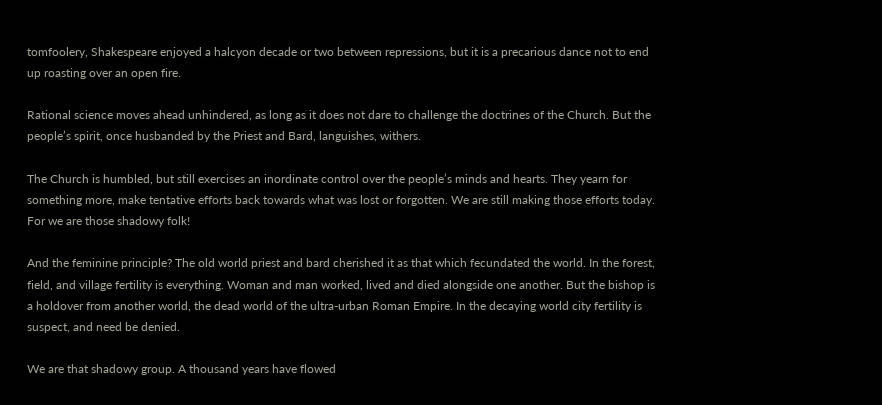tomfoolery, Shakespeare enjoyed a halcyon decade or two between repressions, but it is a precarious dance not to end up roasting over an open fire.

Rational science moves ahead unhindered, as long as it does not dare to challenge the doctrines of the Church. But the people’s spirit, once husbanded by the Priest and Bard, languishes, withers.

The Church is humbled, but still exercises an inordinate control over the people’s minds and hearts. They yearn for something more, make tentative efforts back towards what was lost or forgotten. We are still making those efforts today. For we are those shadowy folk!

And the feminine principle? The old world priest and bard cherished it as that which fecundated the world. In the forest, field, and village fertility is everything. Woman and man worked, lived and died alongside one another. But the bishop is a holdover from another world, the dead world of the ultra-urban Roman Empire. In the decaying world city fertility is suspect, and need be denied.

We are that shadowy group. A thousand years have flowed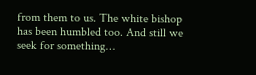from them to us. The white bishop has been humbled too. And still we seek for something…